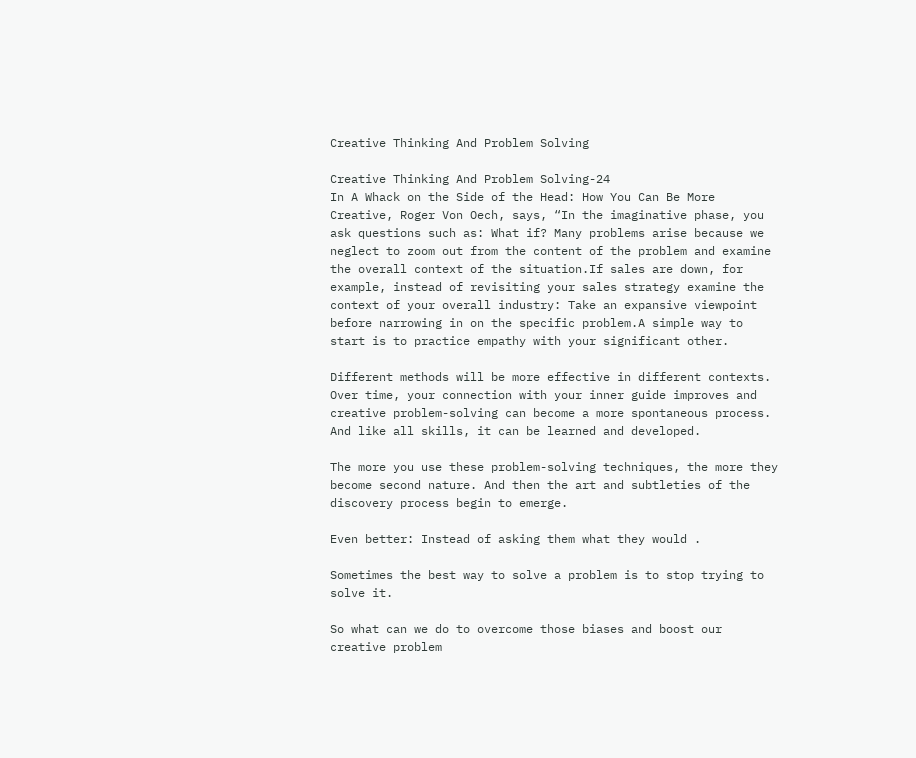Creative Thinking And Problem Solving

Creative Thinking And Problem Solving-24
In A Whack on the Side of the Head: How You Can Be More Creative, Roger Von Oech, says, “In the imaginative phase, you ask questions such as: What if? Many problems arise because we neglect to zoom out from the content of the problem and examine the overall context of the situation.If sales are down, for example, instead of revisiting your sales strategy examine the context of your overall industry: Take an expansive viewpoint before narrowing in on the specific problem.A simple way to start is to practice empathy with your significant other.

Different methods will be more effective in different contexts. Over time, your connection with your inner guide improves and creative problem-solving can become a more spontaneous process. And like all skills, it can be learned and developed.

The more you use these problem-solving techniques, the more they become second nature. And then the art and subtleties of the discovery process begin to emerge.

Even better: Instead of asking them what they would .

Sometimes the best way to solve a problem is to stop trying to solve it.

So what can we do to overcome those biases and boost our creative problem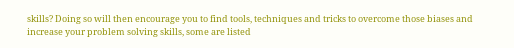skills? Doing so will then encourage you to find tools, techniques and tricks to overcome those biases and increase your problem solving skills, some are listed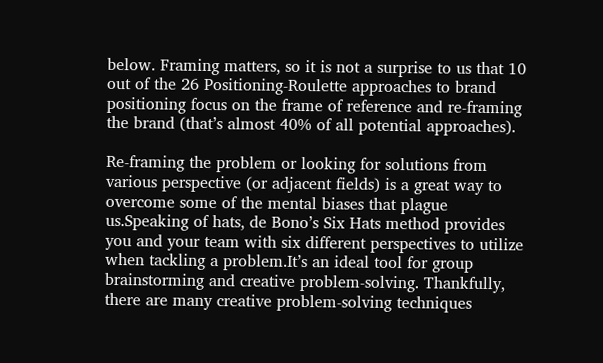below. Framing matters, so it is not a surprise to us that 10 out of the 26 Positioning-Roulette approaches to brand positioning focus on the frame of reference and re-framing the brand (that’s almost 40% of all potential approaches).

Re-framing the problem or looking for solutions from various perspective (or adjacent fields) is a great way to overcome some of the mental biases that plague us.Speaking of hats, de Bono’s Six Hats method provides you and your team with six different perspectives to utilize when tackling a problem.It’s an ideal tool for group brainstorming and creative problem-solving. Thankfully, there are many creative problem-solving techniques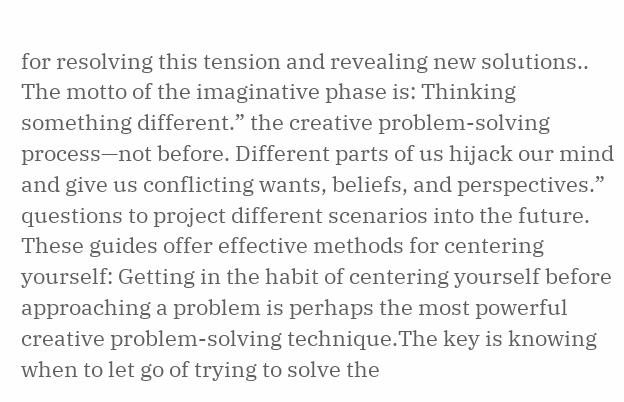for resolving this tension and revealing new solutions.. The motto of the imaginative phase is: Thinking something different.” the creative problem-solving process—not before. Different parts of us hijack our mind and give us conflicting wants, beliefs, and perspectives.” questions to project different scenarios into the future. These guides offer effective methods for centering yourself: Getting in the habit of centering yourself before approaching a problem is perhaps the most powerful creative problem-solving technique.The key is knowing when to let go of trying to solve the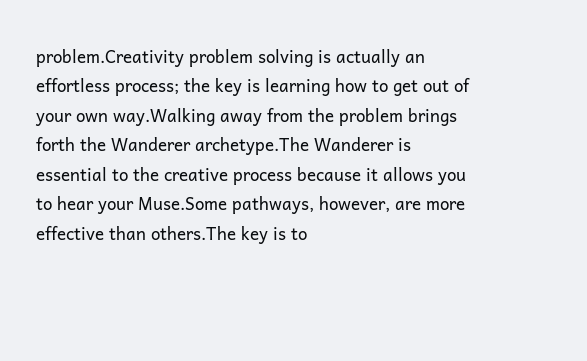problem.Creativity problem solving is actually an effortless process; the key is learning how to get out of your own way.Walking away from the problem brings forth the Wanderer archetype.The Wanderer is essential to the creative process because it allows you to hear your Muse.Some pathways, however, are more effective than others.The key is to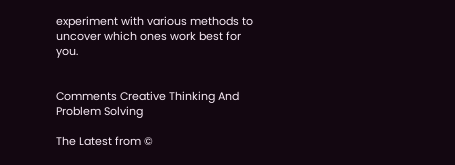experiment with various methods to uncover which ones work best for you.


Comments Creative Thinking And Problem Solving

The Latest from ©